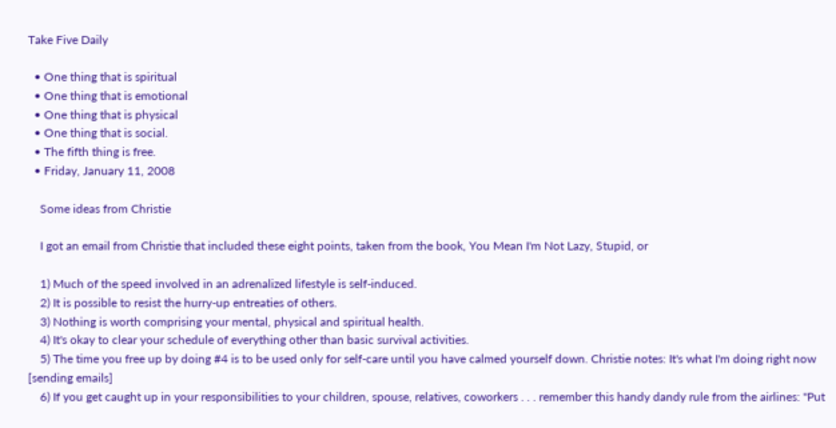Take Five Daily

  • One thing that is spiritual
  • One thing that is emotional
  • One thing that is physical
  • One thing that is social.
  • The fifth thing is free.
  • Friday, January 11, 2008

    Some ideas from Christie

    I got an email from Christie that included these eight points, taken from the book, You Mean I'm Not Lazy, Stupid, or

    1) Much of the speed involved in an adrenalized lifestyle is self-induced.
    2) It is possible to resist the hurry-up entreaties of others.
    3) Nothing is worth comprising your mental, physical and spiritual health.
    4) It's okay to clear your schedule of everything other than basic survival activities.
    5) The time you free up by doing #4 is to be used only for self-care until you have calmed yourself down. Christie notes: It's what I'm doing right now [sending emails]
    6) If you get caught up in your responsibilities to your children, spouse, relatives, coworkers . . . remember this handy dandy rule from the airlines: "Put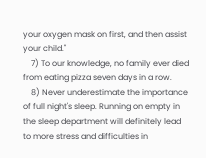your oxygen mask on first, and then assist your child."
    7) To our knowledge, no family ever died from eating pizza seven days in a row.
    8) Never underestimate the importance of full night's sleep. Running on empty in the sleep department will definitely lead to more stress and difficulties in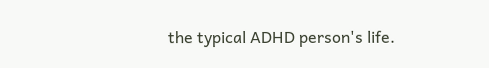the typical ADHD person's life.